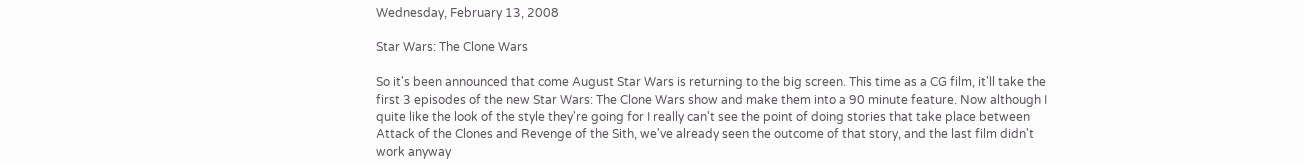Wednesday, February 13, 2008

Star Wars: The Clone Wars

So it's been announced that come August Star Wars is returning to the big screen. This time as a CG film, it'll take the first 3 episodes of the new Star Wars: The Clone Wars show and make them into a 90 minute feature. Now although I quite like the look of the style they're going for I really can't see the point of doing stories that take place between Attack of the Clones and Revenge of the Sith, we've already seen the outcome of that story, and the last film didn't work anyway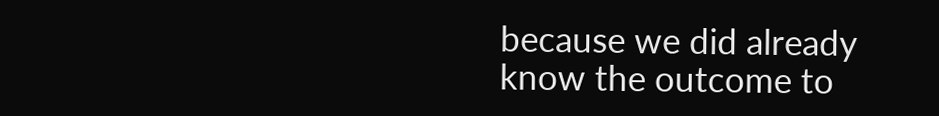because we did already know the outcome to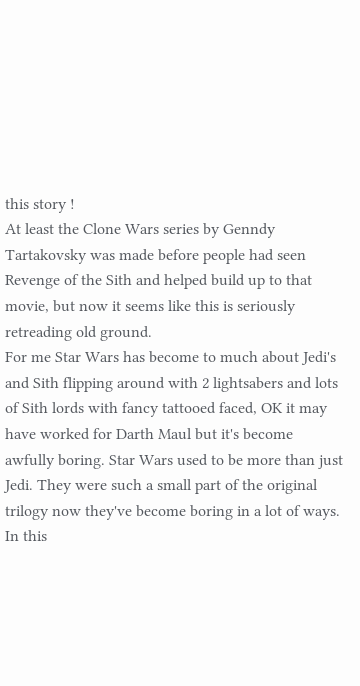this story !
At least the Clone Wars series by Genndy Tartakovsky was made before people had seen Revenge of the Sith and helped build up to that movie, but now it seems like this is seriously retreading old ground.
For me Star Wars has become to much about Jedi's and Sith flipping around with 2 lightsabers and lots of Sith lords with fancy tattooed faced, OK it may have worked for Darth Maul but it's become awfully boring. Star Wars used to be more than just Jedi. They were such a small part of the original trilogy now they've become boring in a lot of ways. In this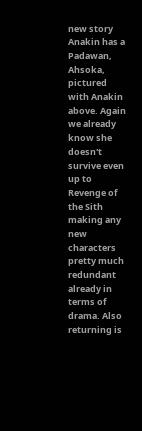new story Anakin has a Padawan, Ahsoka, pictured with Anakin above. Again we already know she doesn't survive even up to Revenge of the Sith making any new characters pretty much redundant already in terms of drama. Also returning is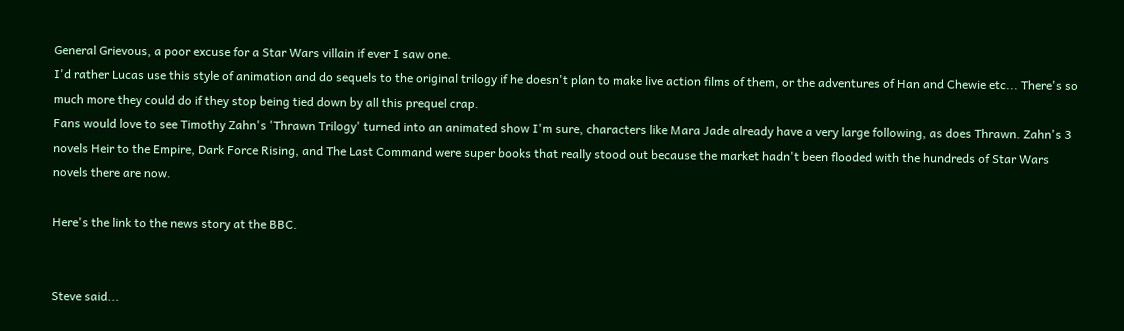General Grievous, a poor excuse for a Star Wars villain if ever I saw one.
I'd rather Lucas use this style of animation and do sequels to the original trilogy if he doesn't plan to make live action films of them, or the adventures of Han and Chewie etc... There's so much more they could do if they stop being tied down by all this prequel crap.
Fans would love to see Timothy Zahn's 'Thrawn Trilogy' turned into an animated show I'm sure, characters like Mara Jade already have a very large following, as does Thrawn. Zahn's 3 novels Heir to the Empire, Dark Force Rising, and The Last Command were super books that really stood out because the market hadn't been flooded with the hundreds of Star Wars novels there are now.

Here's the link to the news story at the BBC.


Steve said...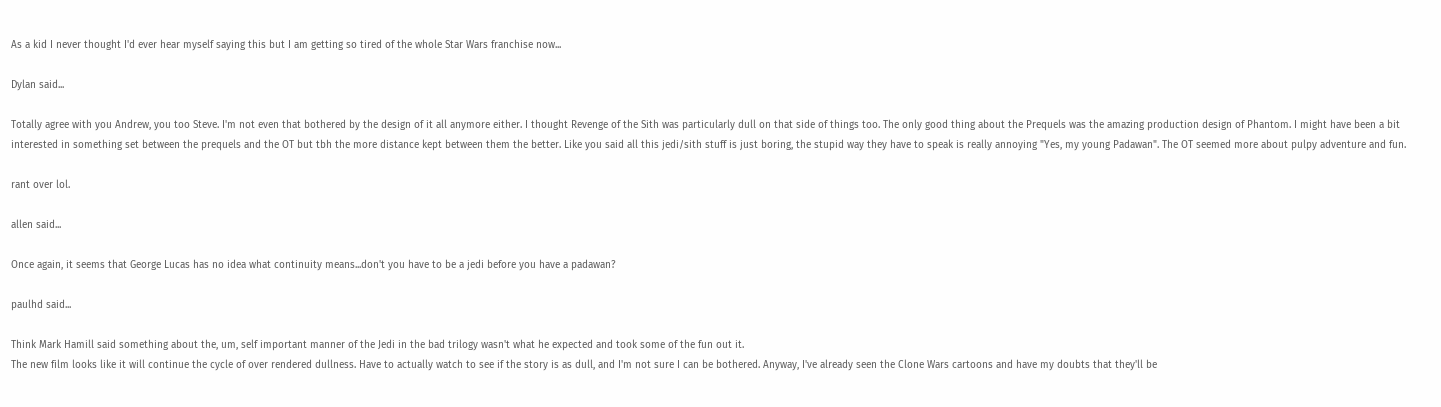As a kid I never thought I'd ever hear myself saying this but I am getting so tired of the whole Star Wars franchise now...

Dylan said...

Totally agree with you Andrew, you too Steve. I'm not even that bothered by the design of it all anymore either. I thought Revenge of the Sith was particularly dull on that side of things too. The only good thing about the Prequels was the amazing production design of Phantom. I might have been a bit interested in something set between the prequels and the OT but tbh the more distance kept between them the better. Like you said all this jedi/sith stuff is just boring, the stupid way they have to speak is really annoying "Yes, my young Padawan". The OT seemed more about pulpy adventure and fun.

rant over lol.

allen said...

Once again, it seems that George Lucas has no idea what continuity means...don't you have to be a jedi before you have a padawan?

paulhd said...

Think Mark Hamill said something about the, um, self important manner of the Jedi in the bad trilogy wasn't what he expected and took some of the fun out it.
The new film looks like it will continue the cycle of over rendered dullness. Have to actually watch to see if the story is as dull, and I'm not sure I can be bothered. Anyway, I've already seen the Clone Wars cartoons and have my doubts that they'll be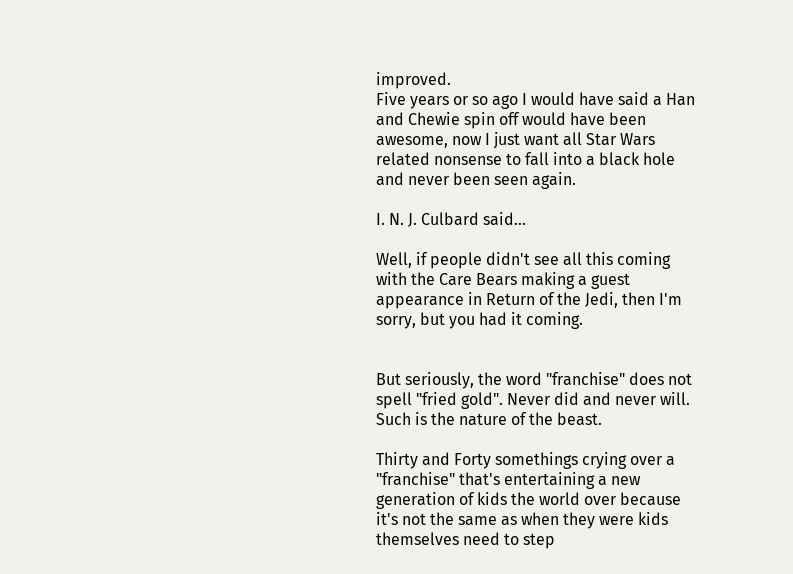improved.
Five years or so ago I would have said a Han and Chewie spin off would have been awesome, now I just want all Star Wars related nonsense to fall into a black hole and never been seen again.

I. N. J. Culbard said...

Well, if people didn't see all this coming with the Care Bears making a guest appearance in Return of the Jedi, then I'm sorry, but you had it coming.


But seriously, the word "franchise" does not spell "fried gold". Never did and never will. Such is the nature of the beast.

Thirty and Forty somethings crying over a "franchise" that's entertaining a new generation of kids the world over because it's not the same as when they were kids themselves need to step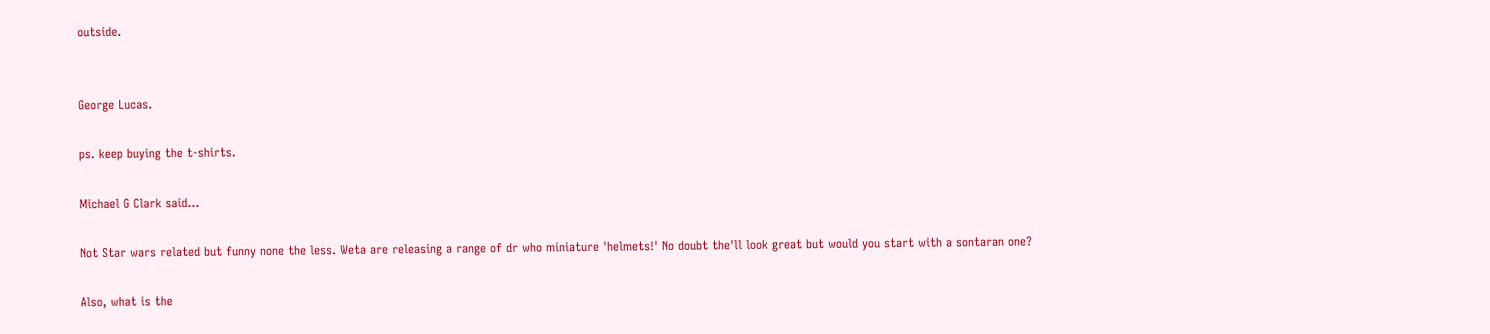outside.


George Lucas.

ps. keep buying the t-shirts.

Michael G Clark said...

Not Star wars related but funny none the less. Weta are releasing a range of dr who miniature 'helmets!' No doubt the'll look great but would you start with a sontaran one?

Also, what is the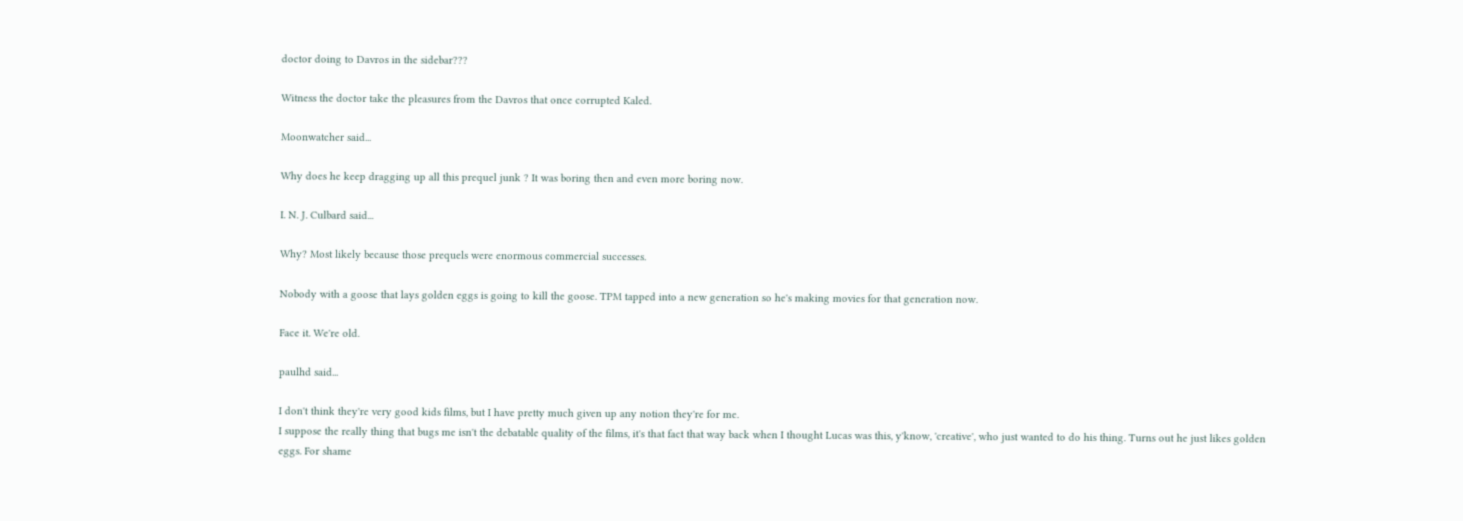doctor doing to Davros in the sidebar???

Witness the doctor take the pleasures from the Davros that once corrupted Kaled.

Moonwatcher said...

Why does he keep dragging up all this prequel junk ? It was boring then and even more boring now.

I. N. J. Culbard said...

Why? Most likely because those prequels were enormous commercial successes.

Nobody with a goose that lays golden eggs is going to kill the goose. TPM tapped into a new generation so he's making movies for that generation now.

Face it. We're old.

paulhd said...

I don't think they're very good kids films, but I have pretty much given up any notion they're for me.
I suppose the really thing that bugs me isn't the debatable quality of the films, it's that fact that way back when I thought Lucas was this, y'know, 'creative', who just wanted to do his thing. Turns out he just likes golden eggs. For shame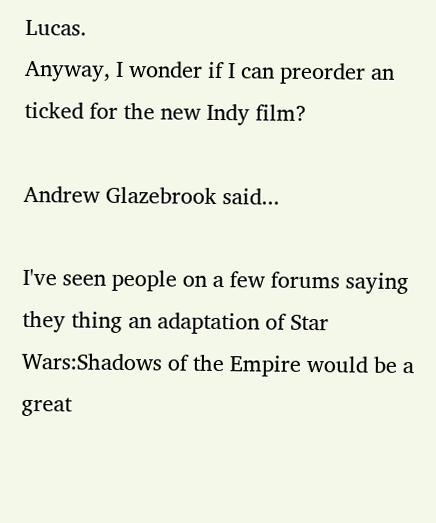Lucas.
Anyway, I wonder if I can preorder an ticked for the new Indy film?

Andrew Glazebrook said...

I've seen people on a few forums saying they thing an adaptation of Star Wars:Shadows of the Empire would be a great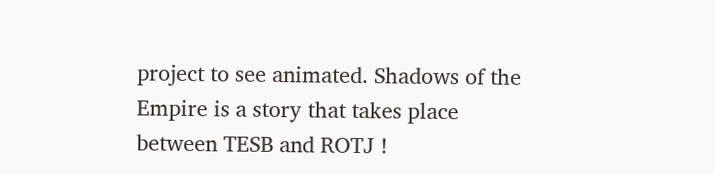project to see animated. Shadows of the Empire is a story that takes place between TESB and ROTJ !